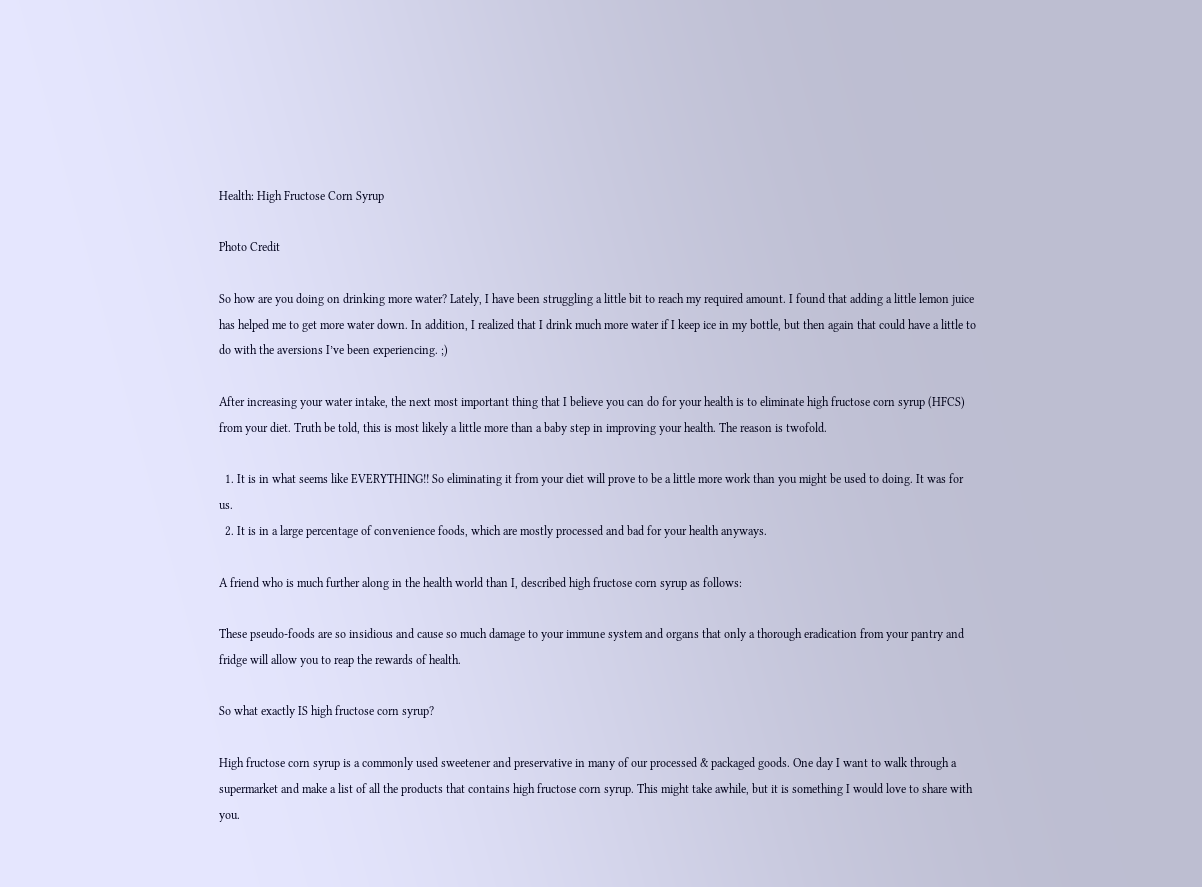Health: High Fructose Corn Syrup

Photo Credit

So how are you doing on drinking more water? Lately, I have been struggling a little bit to reach my required amount. I found that adding a little lemon juice has helped me to get more water down. In addition, I realized that I drink much more water if I keep ice in my bottle, but then again that could have a little to do with the aversions I’ve been experiencing. ;)

After increasing your water intake, the next most important thing that I believe you can do for your health is to eliminate high fructose corn syrup (HFCS) from your diet. Truth be told, this is most likely a little more than a baby step in improving your health. The reason is twofold.

  1. It is in what seems like EVERYTHING!! So eliminating it from your diet will prove to be a little more work than you might be used to doing. It was for us.
  2. It is in a large percentage of convenience foods, which are mostly processed and bad for your health anyways.

A friend who is much further along in the health world than I, described high fructose corn syrup as follows:

These pseudo-foods are so insidious and cause so much damage to your immune system and organs that only a thorough eradication from your pantry and fridge will allow you to reap the rewards of health.

So what exactly IS high fructose corn syrup?

High fructose corn syrup is a commonly used sweetener and preservative in many of our processed & packaged goods. One day I want to walk through a supermarket and make a list of all the products that contains high fructose corn syrup. This might take awhile, but it is something I would love to share with you.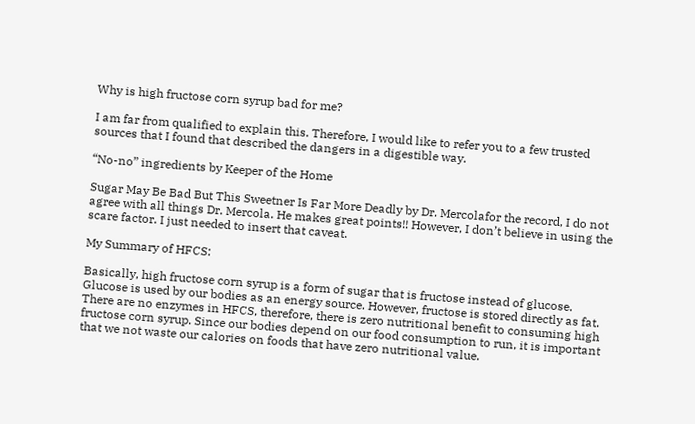Why is high fructose corn syrup bad for me?

I am far from qualified to explain this. Therefore, I would like to refer you to a few trusted sources that I found that described the dangers in a digestible way.

“No-no” ingredients by Keeper of the Home

Sugar May Be Bad But This Sweetner Is Far More Deadly by Dr. Mercolafor the record, I do not agree with all things Dr. Mercola. He makes great points!! However, I don’t believe in using the scare factor. I just needed to insert that caveat.

My Summary of HFCS:

Basically, high fructose corn syrup is a form of sugar that is fructose instead of glucose. Glucose is used by our bodies as an energy source. However, fructose is stored directly as fat. There are no enzymes in HFCS, therefore, there is zero nutritional benefit to consuming high fructose corn syrup. Since our bodies depend on our food consumption to run, it is important that we not waste our calories on foods that have zero nutritional value.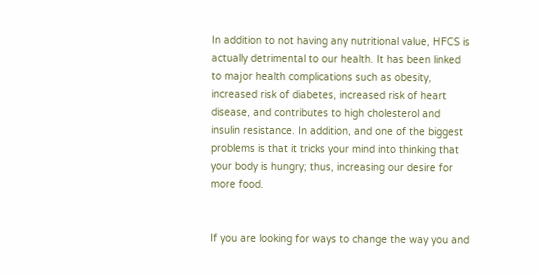In addition to not having any nutritional value, HFCS is actually detrimental to our health. It has been linked to major health complications such as obesity, increased risk of diabetes, increased risk of heart disease, and contributes to high cholesterol and insulin resistance. In addition, and one of the biggest problems is that it tricks your mind into thinking that your body is hungry; thus, increasing our desire for more food.


If you are looking for ways to change the way you and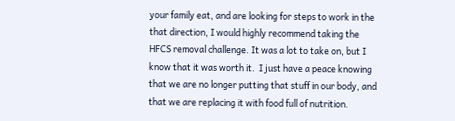your family eat, and are looking for steps to work in the that direction, I would highly recommend taking the HFCS removal challenge. It was a lot to take on, but I know that it was worth it.  I just have a peace knowing that we are no longer putting that stuff in our body, and that we are replacing it with food full of nutrition.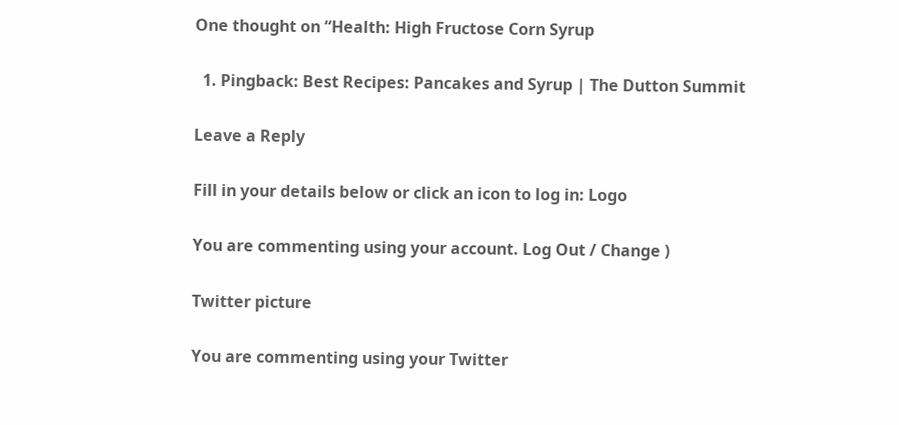One thought on “Health: High Fructose Corn Syrup

  1. Pingback: Best Recipes: Pancakes and Syrup | The Dutton Summit

Leave a Reply

Fill in your details below or click an icon to log in: Logo

You are commenting using your account. Log Out / Change )

Twitter picture

You are commenting using your Twitter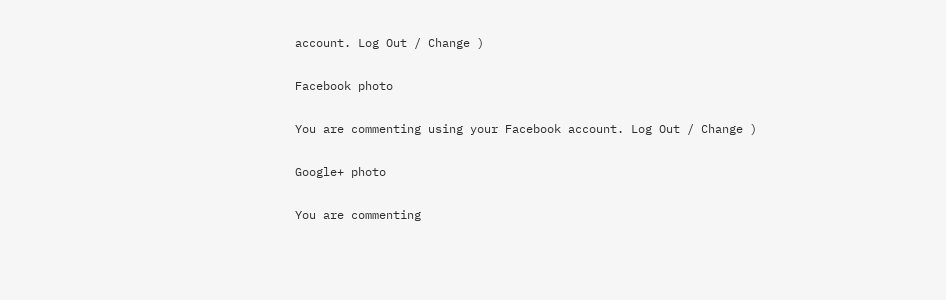account. Log Out / Change )

Facebook photo

You are commenting using your Facebook account. Log Out / Change )

Google+ photo

You are commenting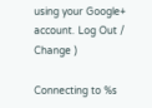using your Google+ account. Log Out / Change )

Connecting to %s